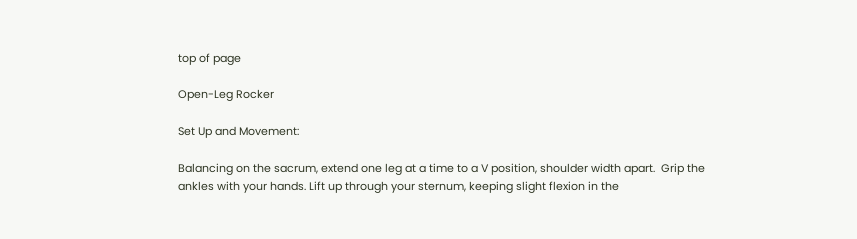top of page

Open-Leg Rocker

Set Up and Movement:

Balancing on the sacrum, extend one leg at a time to a V position, shoulder width apart.  Grip the ankles with your hands. Lift up through your sternum, keeping slight flexion in the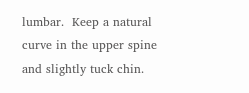lumbar.  Keep a natural curve in the upper spine and slightly tuck chin.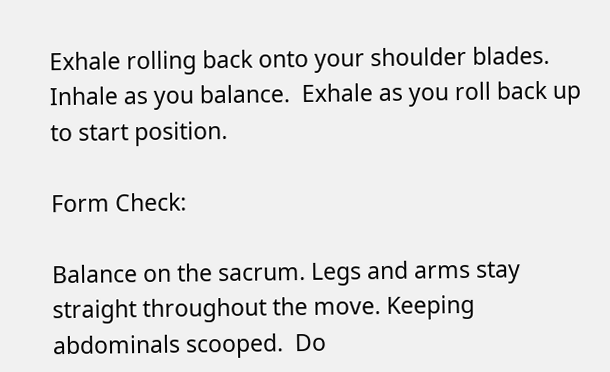Exhale rolling back onto your shoulder blades.  Inhale as you balance.  Exhale as you roll back up to start position.

Form Check:

Balance on the sacrum. Legs and arms stay straight throughout the move. Keeping abdominals scooped.  Do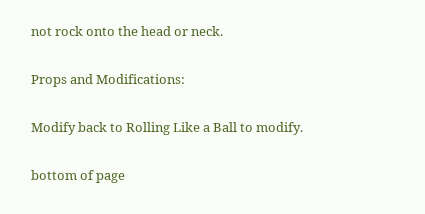not rock onto the head or neck.

Props and Modifications:

Modify back to Rolling Like a Ball to modify.

bottom of page